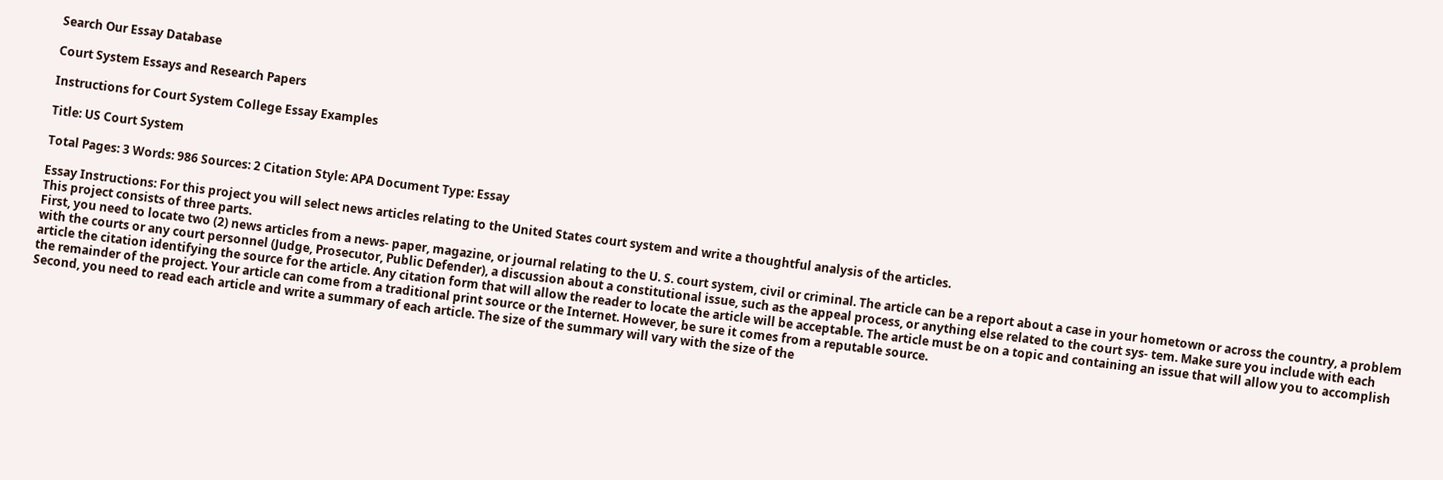Search Our Essay Database

Court System Essays and Research Papers

Instructions for Court System College Essay Examples

Title: US Court System

Total Pages: 3 Words: 986 Sources: 2 Citation Style: APA Document Type: Essay

Essay Instructions: For this project you will select news articles relating to the United States court system and write a thoughtful analysis of the articles.
This project consists of three parts.
First, you need to locate two (2) news articles from a news- paper, magazine, or journal relating to the U. S. court system, civil or criminal. The article can be a report about a case in your hometown or across the country, a problem with the courts or any court personnel (Judge, Prosecutor, Public Defender), a discussion about a constitutional issue, such as the appeal process, or anything else related to the court sys- tem. Make sure you include with each article the citation identifying the source for the article. Any citation form that will allow the reader to locate the article will be acceptable. The article must be on a topic and containing an issue that will allow you to accomplish the remainder of the project. Your article can come from a traditional print source or the Internet. However, be sure it comes from a reputable source.
Second, you need to read each article and write a summary of each article. The size of the summary will vary with the size of the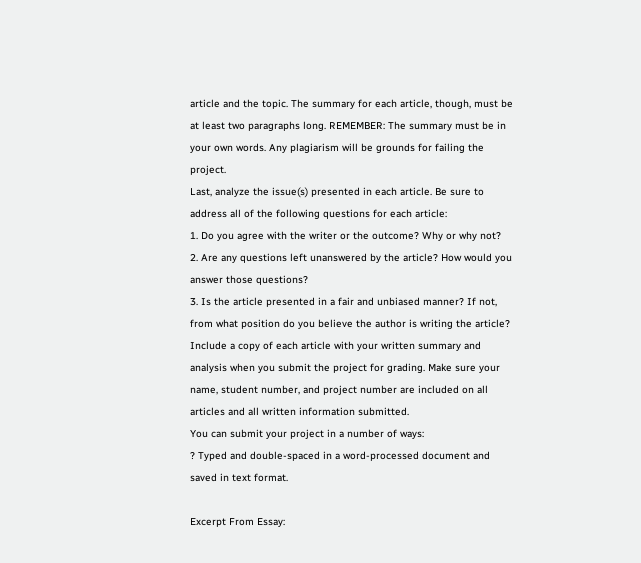article and the topic. The summary for each article, though, must be at least two paragraphs long. REMEMBER: The summary must be in your own words. Any plagiarism will be grounds for failing the project.
Last, analyze the issue(s) presented in each article. Be sure to address all of the following questions for each article:
1. Do you agree with the writer or the outcome? Why or why not?
2. Are any questions left unanswered by the article? How would you answer those questions?
3. Is the article presented in a fair and unbiased manner? If not, from what position do you believe the author is writing the article?
Include a copy of each article with your written summary and analysis when you submit the project for grading. Make sure your name, student number, and project number are included on all articles and all written information submitted.
You can submit your project in a number of ways:
? Typed and double-spaced in a word-processed document and saved in text format.

Excerpt From Essay: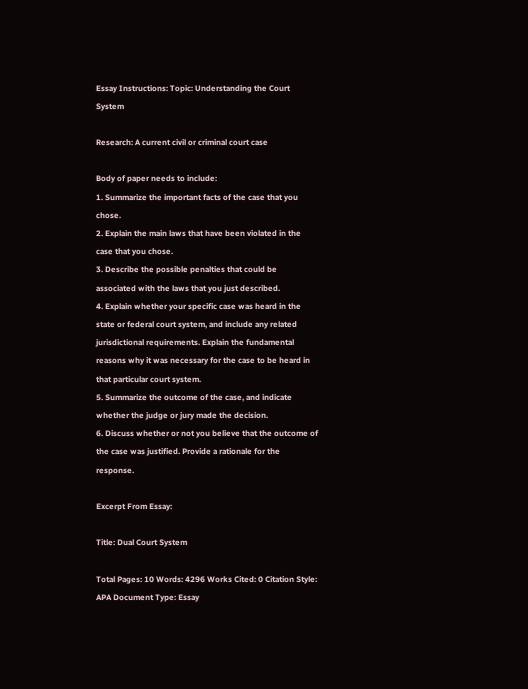Essay Instructions: Topic: Understanding the Court System

Research: A current civil or criminal court case

Body of paper needs to include:
1. Summarize the important facts of the case that you chose.
2. Explain the main laws that have been violated in the case that you chose.
3. Describe the possible penalties that could be associated with the laws that you just described.
4. Explain whether your specific case was heard in the state or federal court system, and include any related jurisdictional requirements. Explain the fundamental reasons why it was necessary for the case to be heard in that particular court system.
5. Summarize the outcome of the case, and indicate whether the judge or jury made the decision.
6. Discuss whether or not you believe that the outcome of the case was justified. Provide a rationale for the response.

Excerpt From Essay:

Title: Dual Court System

Total Pages: 10 Words: 4296 Works Cited: 0 Citation Style: APA Document Type: Essay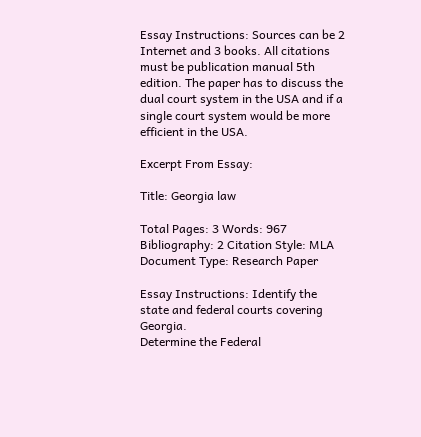Essay Instructions: Sources can be 2 Internet and 3 books. All citations must be publication manual 5th edition. The paper has to discuss the dual court system in the USA and if a single court system would be more efficient in the USA.

Excerpt From Essay:

Title: Georgia law

Total Pages: 3 Words: 967 Bibliography: 2 Citation Style: MLA Document Type: Research Paper

Essay Instructions: Identify the state and federal courts covering Georgia.
Determine the Federal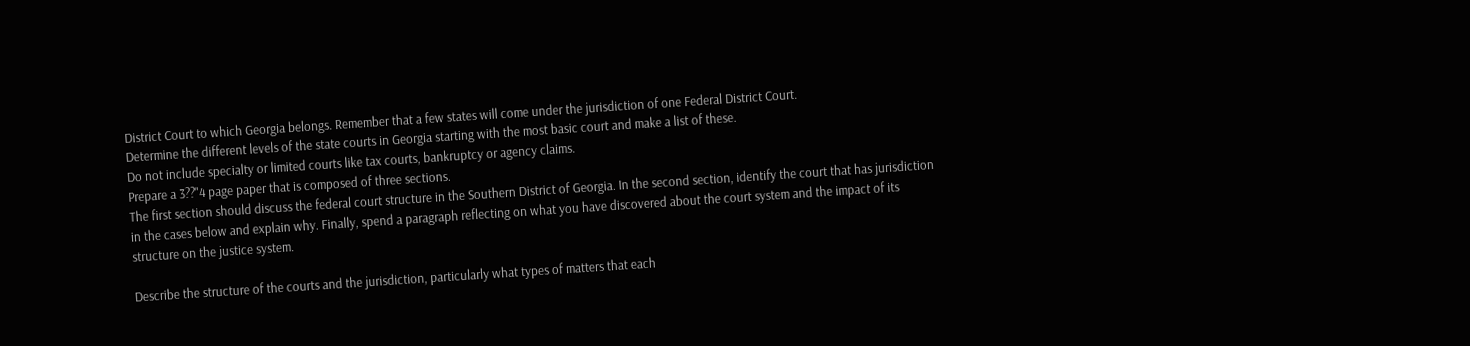District Court to which Georgia belongs. Remember that a few states will come under the jurisdiction of one Federal District Court.
Determine the different levels of the state courts in Georgia starting with the most basic court and make a list of these.
Do not include specialty or limited courts like tax courts, bankruptcy or agency claims.
Prepare a 3??"4 page paper that is composed of three sections.
The first section should discuss the federal court structure in the Southern District of Georgia. In the second section, identify the court that has jurisdiction in the cases below and explain why. Finally, spend a paragraph reflecting on what you have discovered about the court system and the impact of its structure on the justice system.

Describe the structure of the courts and the jurisdiction, particularly what types of matters that each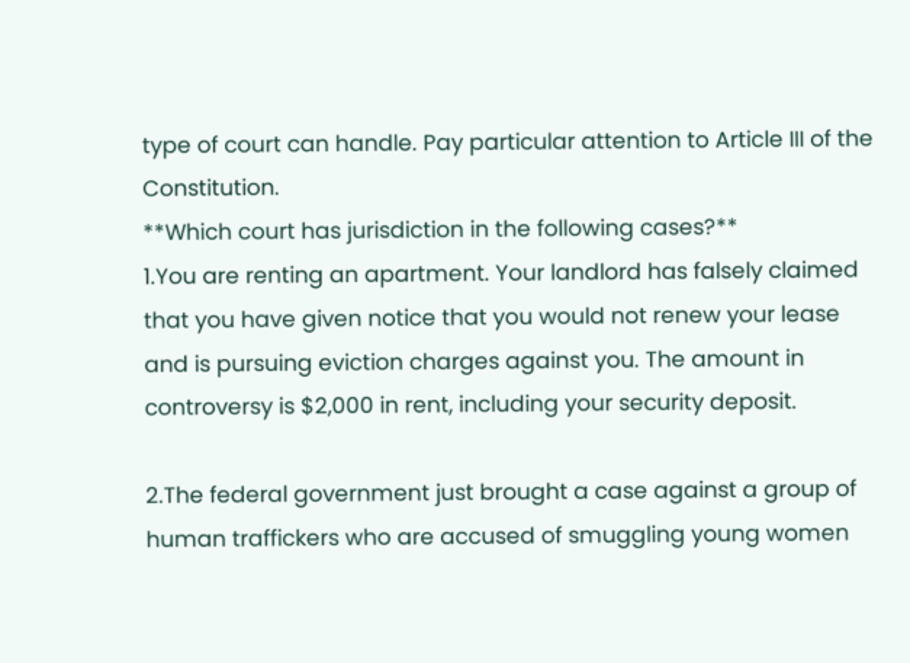type of court can handle. Pay particular attention to Article III of the Constitution.
**Which court has jurisdiction in the following cases?**
1.You are renting an apartment. Your landlord has falsely claimed that you have given notice that you would not renew your lease and is pursuing eviction charges against you. The amount in controversy is $2,000 in rent, including your security deposit.

2.The federal government just brought a case against a group of human traffickers who are accused of smuggling young women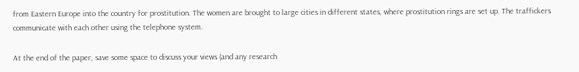from Eastern Europe into the country for prostitution. The women are brought to large cities in different states, where prostitution rings are set up. The traffickers communicate with each other using the telephone system.

At the end of the paper, save some space to discuss your views (and any research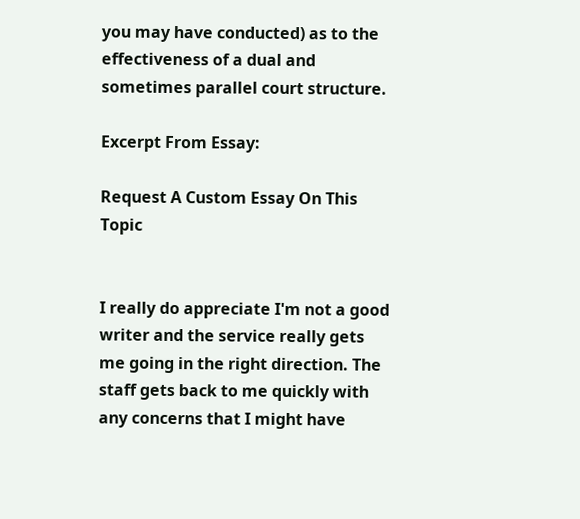you may have conducted) as to the effectiveness of a dual and sometimes parallel court structure.

Excerpt From Essay:

Request A Custom Essay On This Topic


I really do appreciate I'm not a good writer and the service really gets me going in the right direction. The staff gets back to me quickly with any concerns that I might have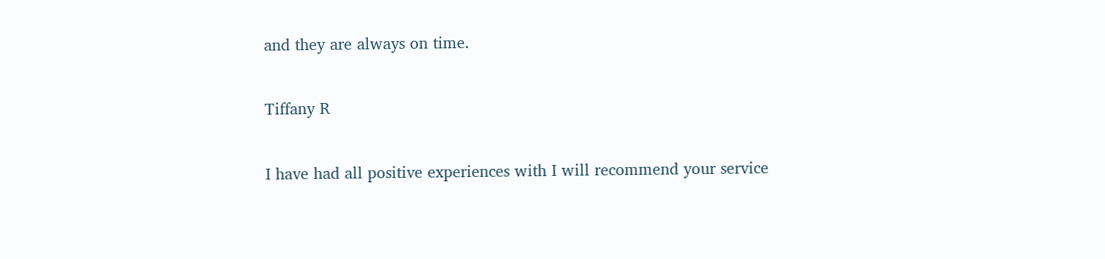and they are always on time.

Tiffany R

I have had all positive experiences with I will recommend your service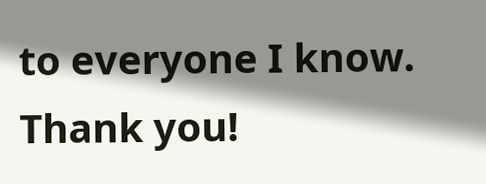to everyone I know. Thank you!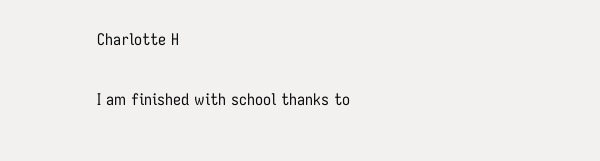Charlotte H

I am finished with school thanks to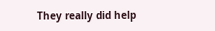They really did help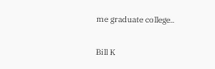me graduate college..

Bill K